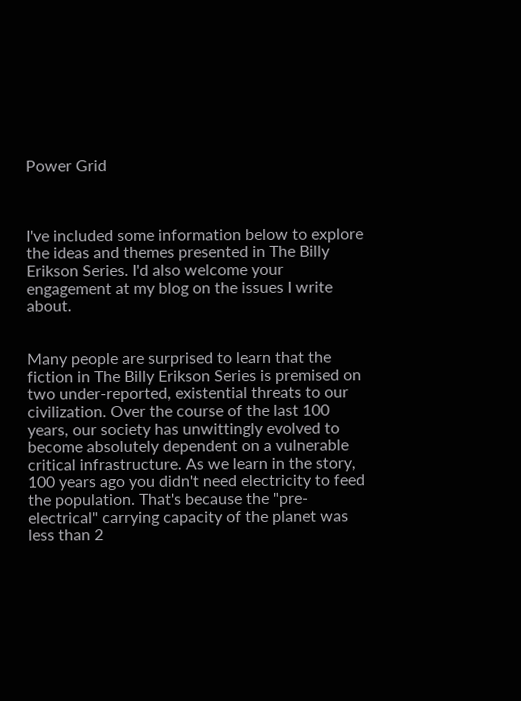Power Grid



I've included some information below to explore the ideas and themes presented in The Billy Erikson Series. I'd also welcome your engagement at my blog on the issues I write about.


Many people are surprised to learn that the fiction in The Billy Erikson Series is premised on two under-reported, existential threats to our civilization. Over the course of the last 100 years, our society has unwittingly evolved to become absolutely dependent on a vulnerable critical infrastructure. As we learn in the story, 100 years ago you didn't need electricity to feed the population. That's because the "pre-electrical" carrying capacity of the planet was less than 2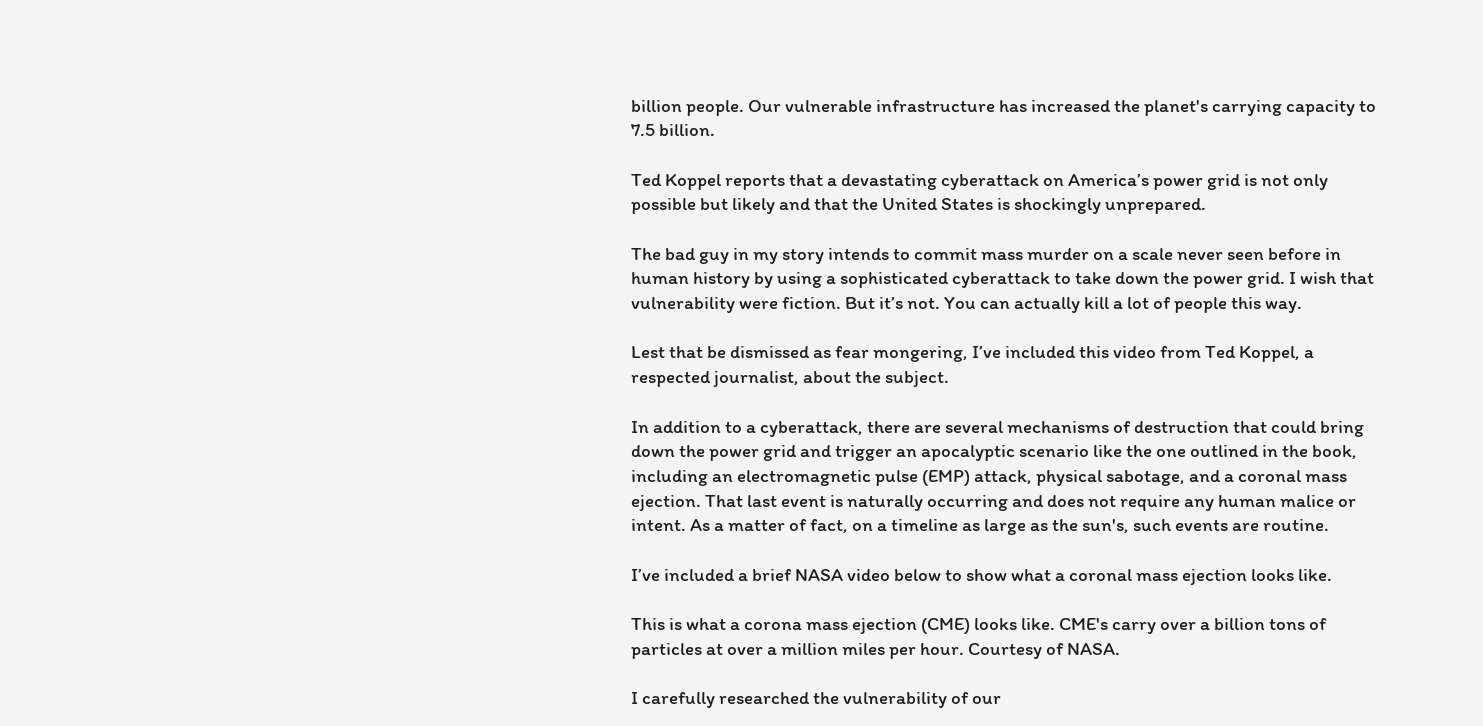billion people. Our vulnerable infrastructure has increased the planet's carrying capacity to 7.5 billion.

Ted Koppel reports that a devastating cyberattack on America’s power grid is not only possible but likely and that the United States is shockingly unprepared.

The bad guy in my story intends to commit mass murder on a scale never seen before in human history by using a sophisticated cyberattack to take down the power grid. I wish that vulnerability were fiction. But it’s not. You can actually kill a lot of people this way.

Lest that be dismissed as fear mongering, I’ve included this video from Ted Koppel, a respected journalist, about the subject.

In addition to a cyberattack, there are several mechanisms of destruction that could bring down the power grid and trigger an apocalyptic scenario like the one outlined in the book, including an electromagnetic pulse (EMP) attack, physical sabotage, and a coronal mass ejection. That last event is naturally occurring and does not require any human malice or intent. As a matter of fact, on a timeline as large as the sun's, such events are routine.

I’ve included a brief NASA video below to show what a coronal mass ejection looks like.

This is what a corona mass ejection (CME) looks like. CME's carry over a billion tons of particles at over a million miles per hour. Courtesy of NASA.

I carefully researched the vulnerability of our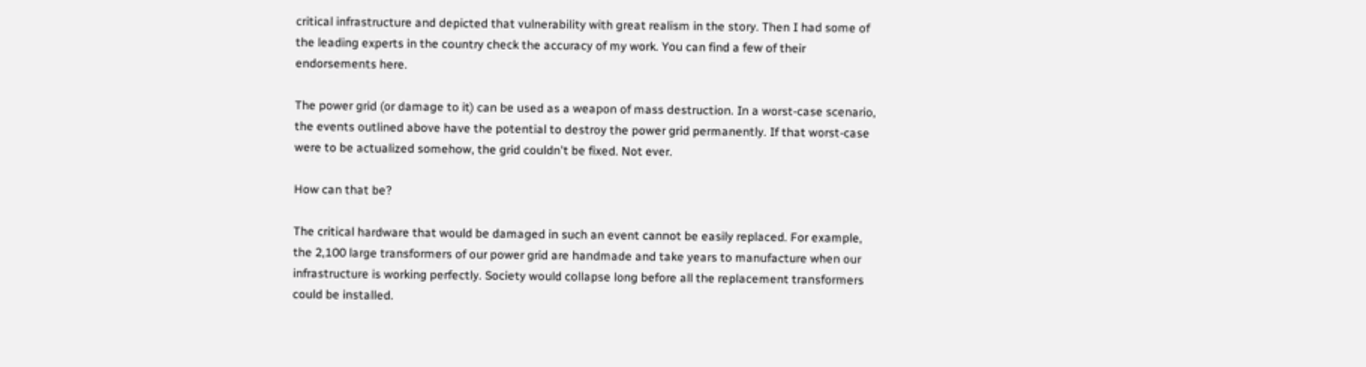critical infrastructure and depicted that vulnerability with great realism in the story. Then I had some of the leading experts in the country check the accuracy of my work. You can find a few of their endorsements here.

The power grid (or damage to it) can be used as a weapon of mass destruction. In a worst-case scenario, the events outlined above have the potential to destroy the power grid permanently. If that worst-case were to be actualized somehow, the grid couldn't be fixed. Not ever.

How can that be?

The critical hardware that would be damaged in such an event cannot be easily replaced. For example, the 2,100 large transformers of our power grid are handmade and take years to manufacture when our infrastructure is working perfectly. Society would collapse long before all the replacement transformers could be installed.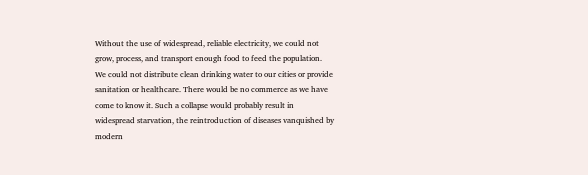Without the use of widespread, reliable electricity, we could not grow, process, and transport enough food to feed the population. We could not distribute clean drinking water to our cities or provide sanitation or healthcare. There would be no commerce as we have come to know it. Such a collapse would probably result in widespread starvation, the reintroduction of diseases vanquished by modern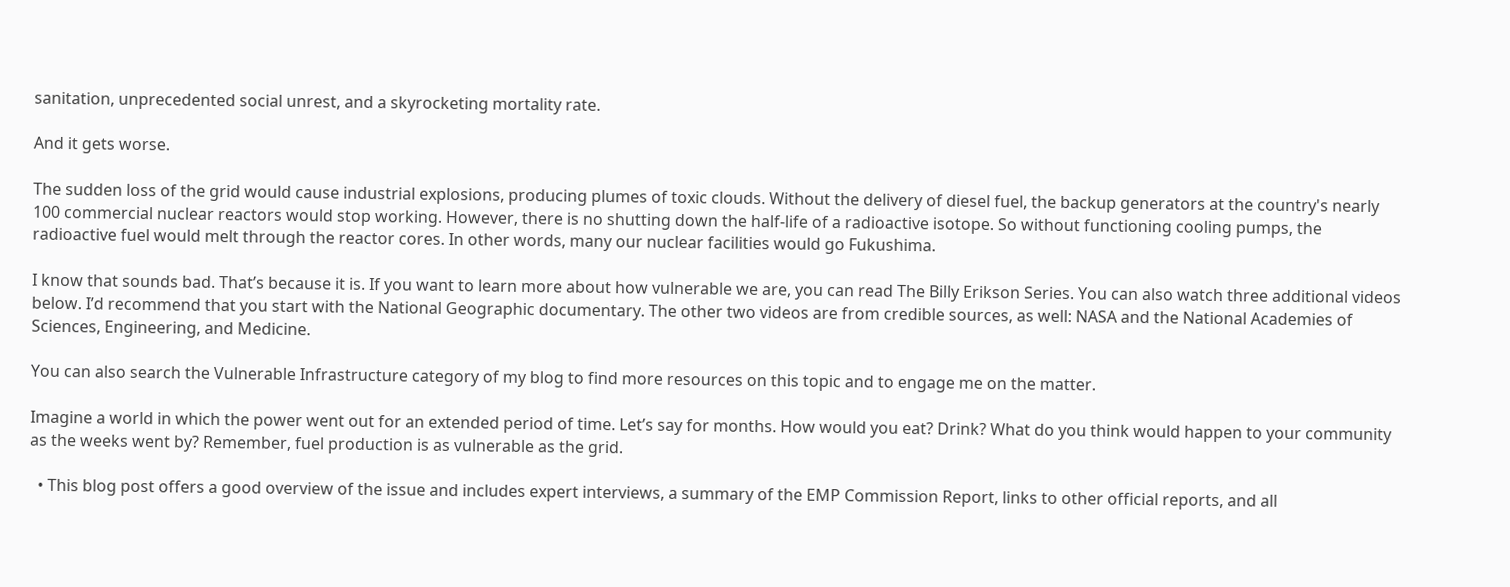sanitation, unprecedented social unrest, and a skyrocketing mortality rate.

And it gets worse.

The sudden loss of the grid would cause industrial explosions, producing plumes of toxic clouds. Without the delivery of diesel fuel, the backup generators at the country's nearly 100 commercial nuclear reactors would stop working. However, there is no shutting down the half-life of a radioactive isotope. So without functioning cooling pumps, the radioactive fuel would melt through the reactor cores. In other words, many our nuclear facilities would go Fukushima.

I know that sounds bad. That’s because it is. If you want to learn more about how vulnerable we are, you can read The Billy Erikson Series. You can also watch three additional videos below. I’d recommend that you start with the National Geographic documentary. The other two videos are from credible sources, as well: NASA and the National Academies of Sciences, Engineering, and Medicine.

You can also search the Vulnerable Infrastructure category of my blog to find more resources on this topic and to engage me on the matter.

Imagine a world in which the power went out for an extended period of time. Let’s say for months. How would you eat? Drink? What do you think would happen to your community as the weeks went by? Remember, fuel production is as vulnerable as the grid.

  • This blog post offers a good overview of the issue and includes expert interviews, a summary of the EMP Commission Report, links to other official reports, and all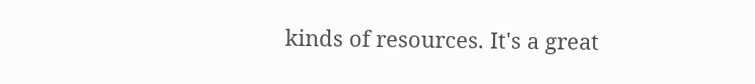kinds of resources. It's a great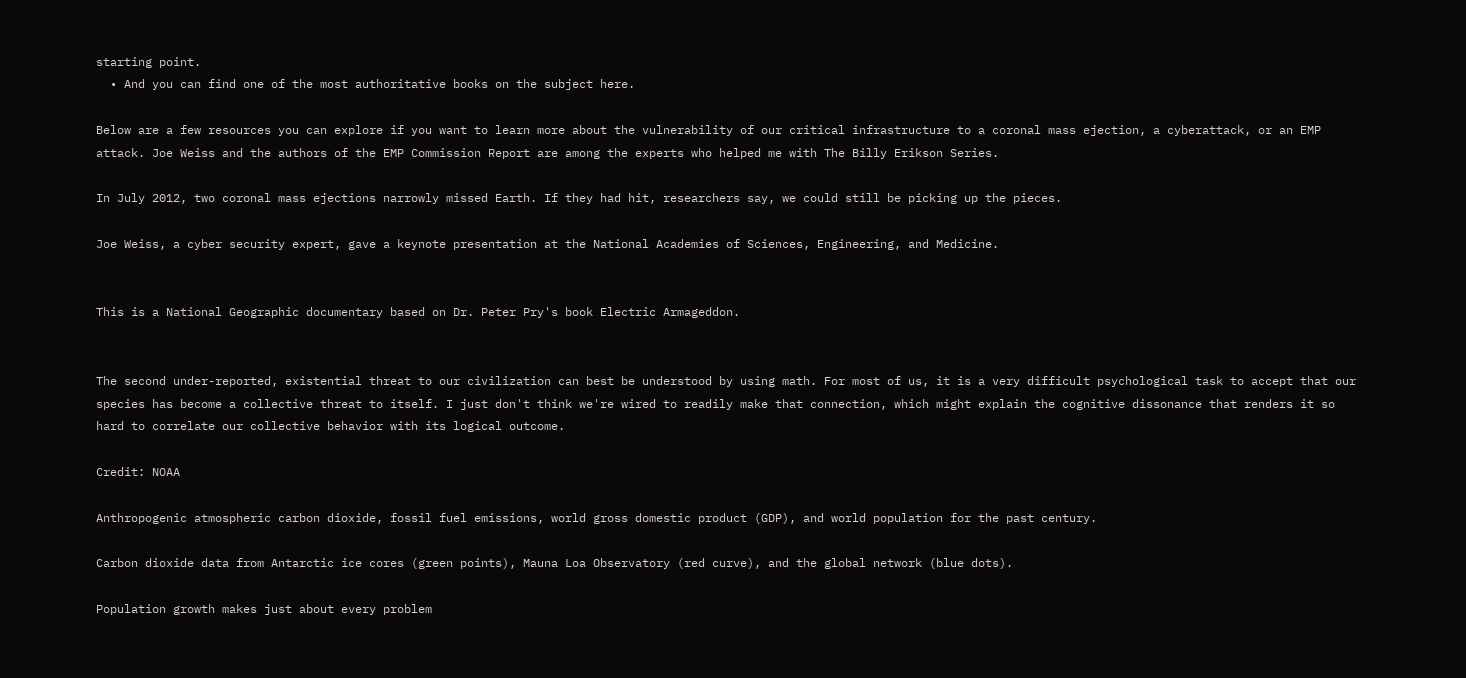starting point.
  • And you can find one of the most authoritative books on the subject here.

Below are a few resources you can explore if you want to learn more about the vulnerability of our critical infrastructure to a coronal mass ejection, a cyberattack, or an EMP attack. Joe Weiss and the authors of the EMP Commission Report are among the experts who helped me with The Billy Erikson Series.

In July 2012, two coronal mass ejections narrowly missed Earth. If they had hit, researchers say, we could still be picking up the pieces.

Joe Weiss, a cyber security expert, gave a keynote presentation at the National Academies of Sciences, Engineering, and Medicine.


This is a National Geographic documentary based on Dr. Peter Pry's book Electric Armageddon.


The second under-reported, existential threat to our civilization can best be understood by using math. For most of us, it is a very difficult psychological task to accept that our species has become a collective threat to itself. I just don't think we're wired to readily make that connection, which might explain the cognitive dissonance that renders it so hard to correlate our collective behavior with its logical outcome.

Credit: NOAA

Anthropogenic atmospheric carbon dioxide, fossil fuel emissions, world gross domestic product (GDP), and world population for the past century.

Carbon dioxide data from Antarctic ice cores (green points), Mauna Loa Observatory (red curve), and the global network (blue dots).

Population growth makes just about every problem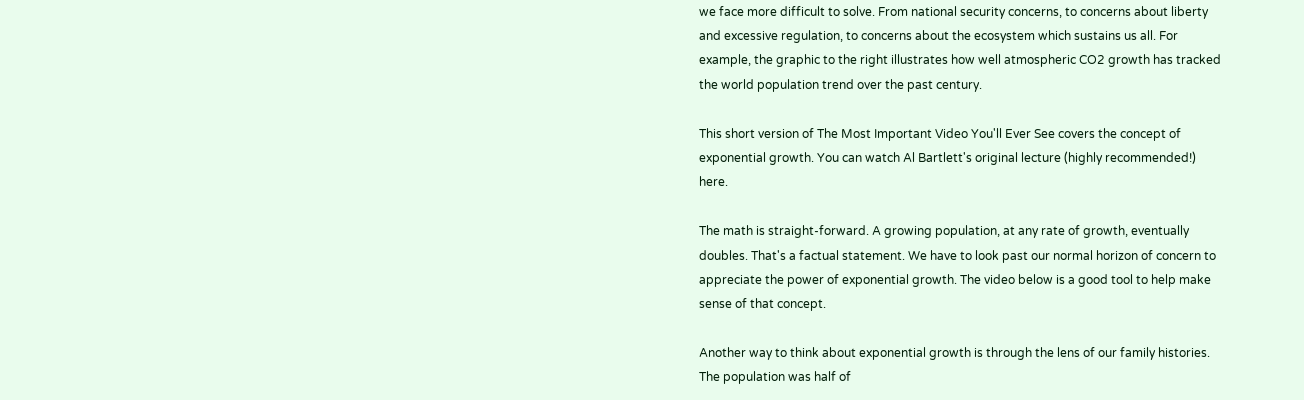we face more difficult to solve. From national security concerns, to concerns about liberty and excessive regulation, to concerns about the ecosystem which sustains us all. For example, the graphic to the right illustrates how well atmospheric CO2 growth has tracked the world population trend over the past century.

This short version of The Most Important Video You'll Ever See covers the concept of exponential growth. You can watch Al Bartlett's original lecture (highly recommended!) here.

The math is straight-forward. A growing population, at any rate of growth, eventually doubles. That's a factual statement. We have to look past our normal horizon of concern to appreciate the power of exponential growth. The video below is a good tool to help make sense of that concept.

Another way to think about exponential growth is through the lens of our family histories. The population was half of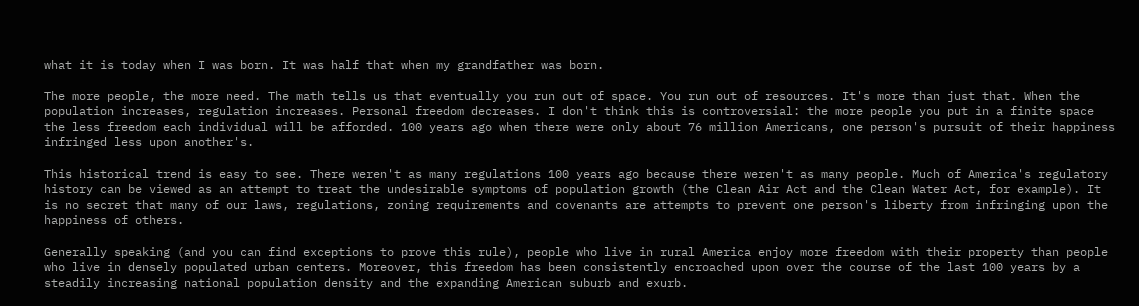what it is today when I was born. It was half that when my grandfather was born.

The more people, the more need. The math tells us that eventually you run out of space. You run out of resources. It's more than just that. When the population increases, regulation increases. Personal freedom decreases. I don't think this is controversial: the more people you put in a finite space the less freedom each individual will be afforded. 100 years ago when there were only about 76 million Americans, one person's pursuit of their happiness infringed less upon another's.

This historical trend is easy to see. There weren't as many regulations 100 years ago because there weren't as many people. Much of America's regulatory history can be viewed as an attempt to treat the undesirable symptoms of population growth (the Clean Air Act and the Clean Water Act, for example). It is no secret that many of our laws, regulations, zoning requirements and covenants are attempts to prevent one person's liberty from infringing upon the happiness of others.

Generally speaking (and you can find exceptions to prove this rule), people who live in rural America enjoy more freedom with their property than people who live in densely populated urban centers. Moreover, this freedom has been consistently encroached upon over the course of the last 100 years by a steadily increasing national population density and the expanding American suburb and exurb.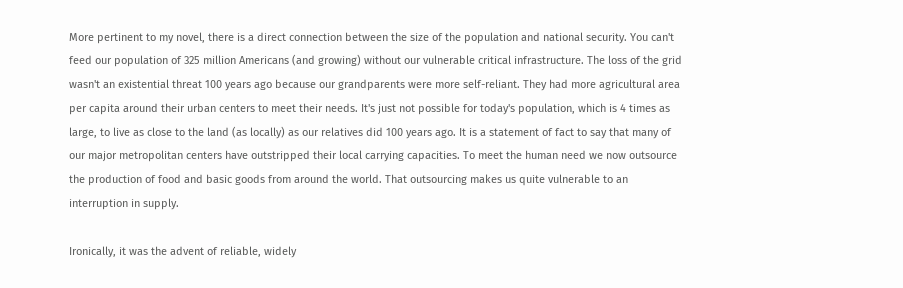More pertinent to my novel, there is a direct connection between the size of the population and national security. You can't feed our population of 325 million Americans (and growing) without our vulnerable critical infrastructure. The loss of the grid wasn't an existential threat 100 years ago because our grandparents were more self-reliant. They had more agricultural area per capita around their urban centers to meet their needs. It's just not possible for today's population, which is 4 times as large, to live as close to the land (as locally) as our relatives did 100 years ago. It is a statement of fact to say that many of our major metropolitan centers have outstripped their local carrying capacities. To meet the human need we now outsource the production of food and basic goods from around the world. That outsourcing makes us quite vulnerable to an interruption in supply.

Ironically, it was the advent of reliable, widely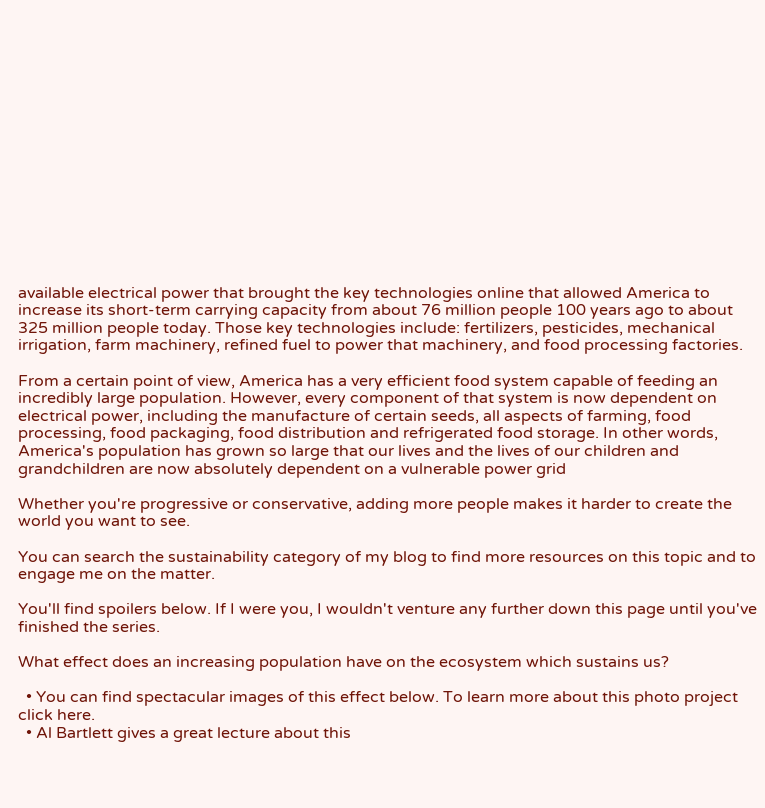available electrical power that brought the key technologies online that allowed America to increase its short-term carrying capacity from about 76 million people 100 years ago to about 325 million people today. Those key technologies include: fertilizers, pesticides, mechanical irrigation, farm machinery, refined fuel to power that machinery, and food processing factories.

From a certain point of view, America has a very efficient food system capable of feeding an incredibly large population. However, every component of that system is now dependent on electrical power, including the manufacture of certain seeds, all aspects of farming, food processing, food packaging, food distribution and refrigerated food storage. In other words, America's population has grown so large that our lives and the lives of our children and grandchildren are now absolutely dependent on a vulnerable power grid

Whether you're progressive or conservative, adding more people makes it harder to create the world you want to see.

You can search the sustainability category of my blog to find more resources on this topic and to engage me on the matter.

You'll find spoilers below. If I were you, I wouldn't venture any further down this page until you've finished the series.

What effect does an increasing population have on the ecosystem which sustains us?

  • You can find spectacular images of this effect below. To learn more about this photo project click here.
  • Al Bartlett gives a great lecture about this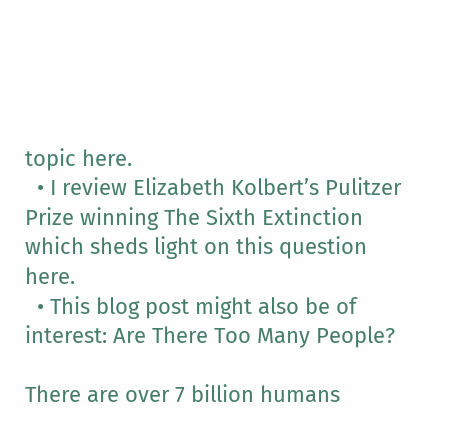topic here.
  • I review Elizabeth Kolbert’s Pulitzer Prize winning The Sixth Extinction which sheds light on this question here.
  • This blog post might also be of interest: Are There Too Many People?

There are over 7 billion humans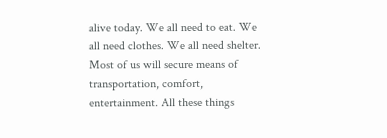alive today. We all need to eat. We all need clothes. We all need shelter. Most of us will secure means of transportation, comfort, entertainment. All these things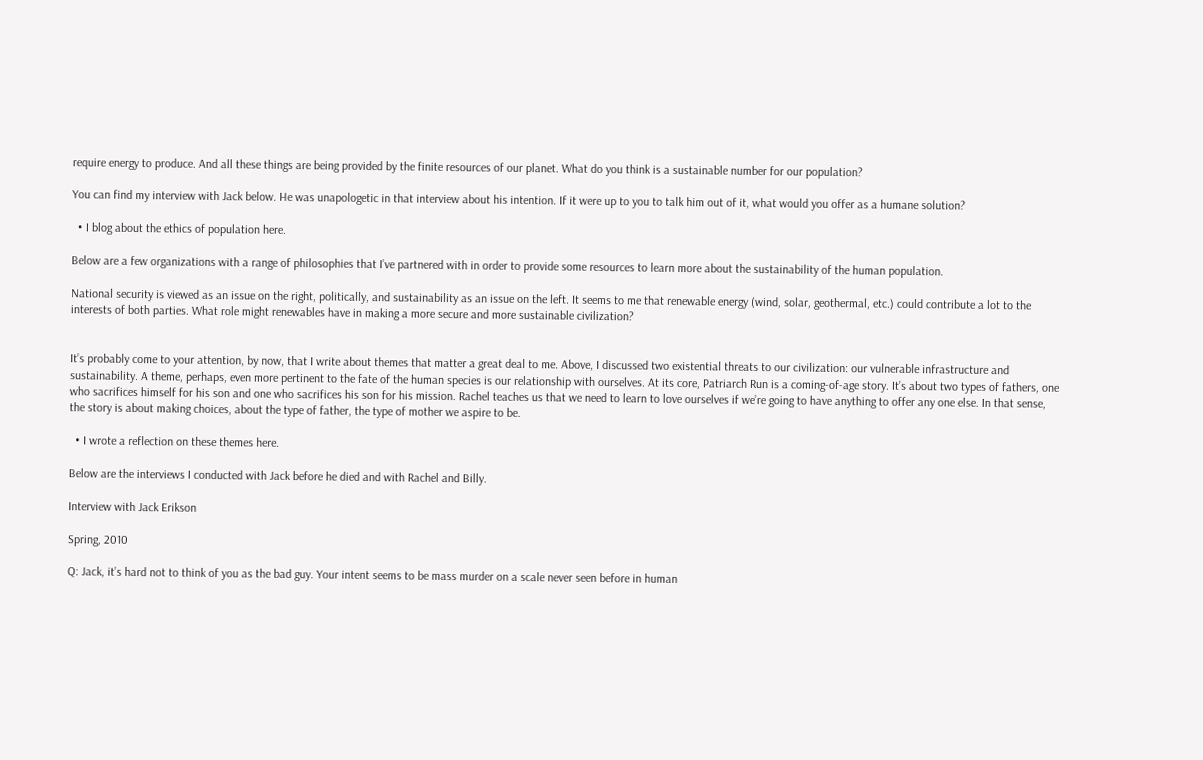require energy to produce. And all these things are being provided by the finite resources of our planet. What do you think is a sustainable number for our population?

You can find my interview with Jack below. He was unapologetic in that interview about his intention. If it were up to you to talk him out of it, what would you offer as a humane solution?

  • I blog about the ethics of population here.

Below are a few organizations with a range of philosophies that I’ve partnered with in order to provide some resources to learn more about the sustainability of the human population.

National security is viewed as an issue on the right, politically, and sustainability as an issue on the left. It seems to me that renewable energy (wind, solar, geothermal, etc.) could contribute a lot to the interests of both parties. What role might renewables have in making a more secure and more sustainable civilization?


It’s probably come to your attention, by now, that I write about themes that matter a great deal to me. Above, I discussed two existential threats to our civilization: our vulnerable infrastructure and sustainability. A theme, perhaps, even more pertinent to the fate of the human species is our relationship with ourselves. At its core, Patriarch Run is a coming-of-age story. It’s about two types of fathers, one who sacrifices himself for his son and one who sacrifices his son for his mission. Rachel teaches us that we need to learn to love ourselves if we’re going to have anything to offer any one else. In that sense, the story is about making choices, about the type of father, the type of mother we aspire to be.

  • I wrote a reflection on these themes here.

Below are the interviews I conducted with Jack before he died and with Rachel and Billy.

Interview with Jack Erikson

Spring, 2010

Q: Jack, it’s hard not to think of you as the bad guy. Your intent seems to be mass murder on a scale never seen before in human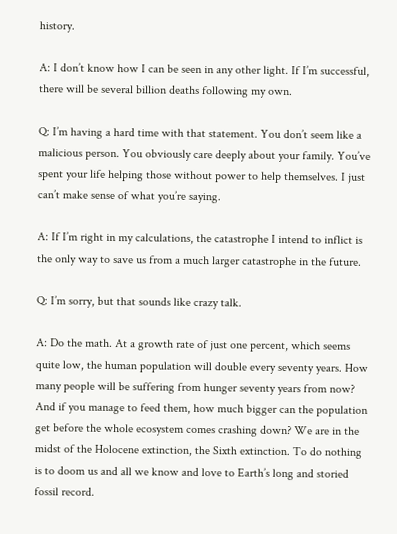history.

A: I don’t know how I can be seen in any other light. If I’m successful, there will be several billion deaths following my own.

Q: I’m having a hard time with that statement. You don’t seem like a malicious person. You obviously care deeply about your family. You’ve spent your life helping those without power to help themselves. I just can’t make sense of what you’re saying.

A: If I’m right in my calculations, the catastrophe I intend to inflict is the only way to save us from a much larger catastrophe in the future.

Q: I’m sorry, but that sounds like crazy talk.

A: Do the math. At a growth rate of just one percent, which seems quite low, the human population will double every seventy years. How many people will be suffering from hunger seventy years from now? And if you manage to feed them, how much bigger can the population get before the whole ecosystem comes crashing down? We are in the midst of the Holocene extinction, the Sixth extinction. To do nothing is to doom us and all we know and love to Earth’s long and storied fossil record.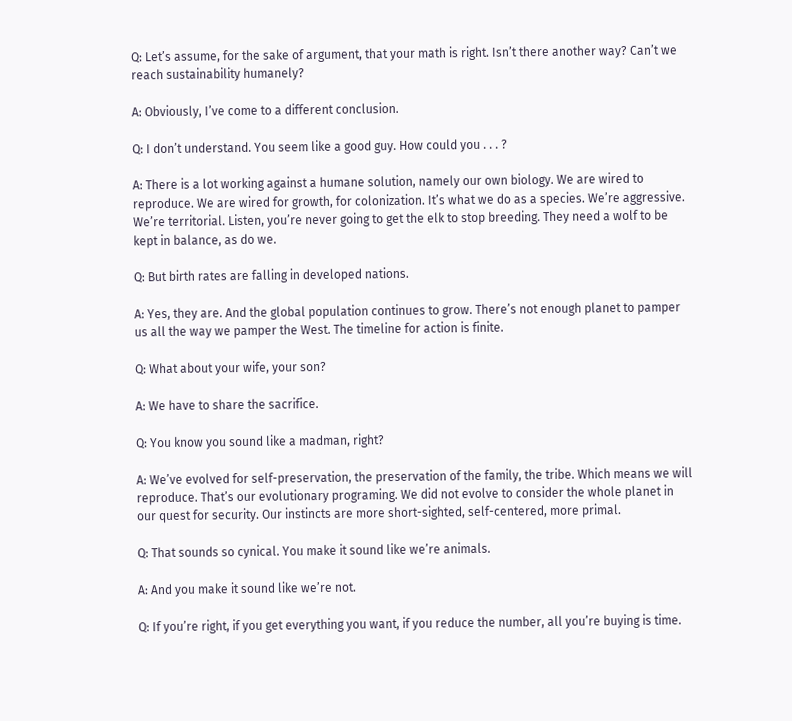Q: Let’s assume, for the sake of argument, that your math is right. Isn’t there another way? Can’t we reach sustainability humanely?

A: Obviously, I’ve come to a different conclusion.

Q: I don’t understand. You seem like a good guy. How could you . . . ?

A: There is a lot working against a humane solution, namely our own biology. We are wired to reproduce. We are wired for growth, for colonization. It’s what we do as a species. We’re aggressive. We’re territorial. Listen, you’re never going to get the elk to stop breeding. They need a wolf to be kept in balance, as do we.

Q: But birth rates are falling in developed nations.

A: Yes, they are. And the global population continues to grow. There’s not enough planet to pamper us all the way we pamper the West. The timeline for action is finite.

Q: What about your wife, your son?

A: We have to share the sacrifice.

Q: You know you sound like a madman, right?

A: We’ve evolved for self-preservation, the preservation of the family, the tribe. Which means we will reproduce. That’s our evolutionary programing. We did not evolve to consider the whole planet in our quest for security. Our instincts are more short-sighted, self-centered, more primal.

Q: That sounds so cynical. You make it sound like we’re animals.

A: And you make it sound like we’re not.

Q: If you’re right, if you get everything you want, if you reduce the number, all you’re buying is time.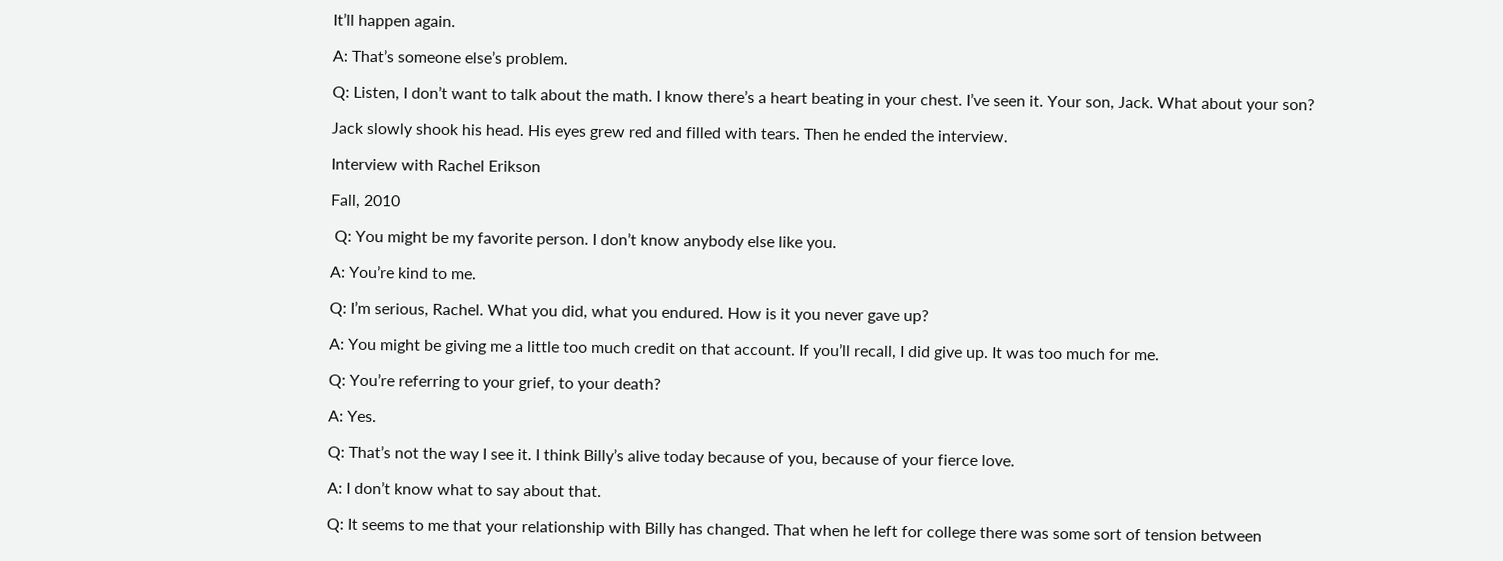It’ll happen again.

A: That’s someone else’s problem.

Q: Listen, I don’t want to talk about the math. I know there’s a heart beating in your chest. I’ve seen it. Your son, Jack. What about your son?

Jack slowly shook his head. His eyes grew red and filled with tears. Then he ended the interview.

Interview with Rachel Erikson

Fall, 2010

 Q: You might be my favorite person. I don’t know anybody else like you.

A: You’re kind to me.

Q: I’m serious, Rachel. What you did, what you endured. How is it you never gave up?

A: You might be giving me a little too much credit on that account. If you’ll recall, I did give up. It was too much for me.

Q: You’re referring to your grief, to your death?

A: Yes.

Q: That’s not the way I see it. I think Billy’s alive today because of you, because of your fierce love.

A: I don’t know what to say about that.

Q: It seems to me that your relationship with Billy has changed. That when he left for college there was some sort of tension between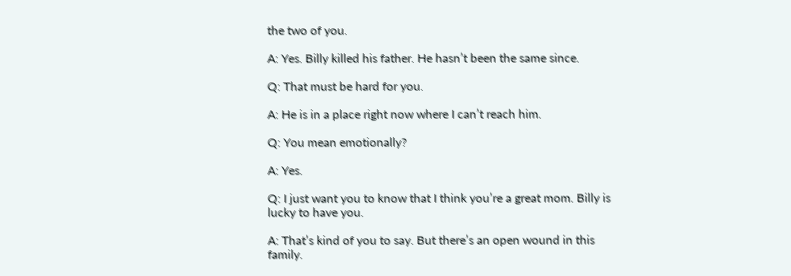the two of you.

A: Yes. Billy killed his father. He hasn’t been the same since.

Q: That must be hard for you.

A: He is in a place right now where I can’t reach him.

Q: You mean emotionally?

A: Yes.

Q: I just want you to know that I think you’re a great mom. Billy is lucky to have you.

A: That’s kind of you to say. But there’s an open wound in this family.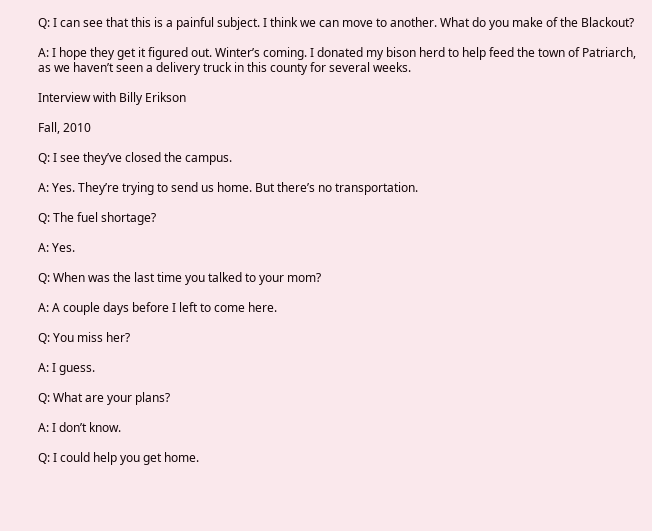Q: I can see that this is a painful subject. I think we can move to another. What do you make of the Blackout?

A: I hope they get it figured out. Winter’s coming. I donated my bison herd to help feed the town of Patriarch, as we haven’t seen a delivery truck in this county for several weeks.

Interview with Billy Erikson

Fall, 2010

Q: I see they’ve closed the campus.

A: Yes. They’re trying to send us home. But there’s no transportation.

Q: The fuel shortage?

A: Yes.

Q: When was the last time you talked to your mom?

A: A couple days before I left to come here.

Q: You miss her?

A: I guess.

Q: What are your plans?

A: I don’t know.

Q: I could help you get home.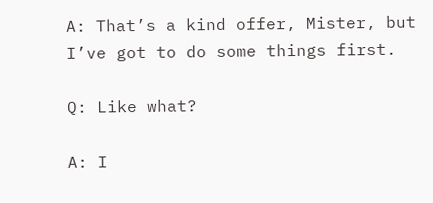A: That’s a kind offer, Mister, but I’ve got to do some things first.

Q: Like what?

A: I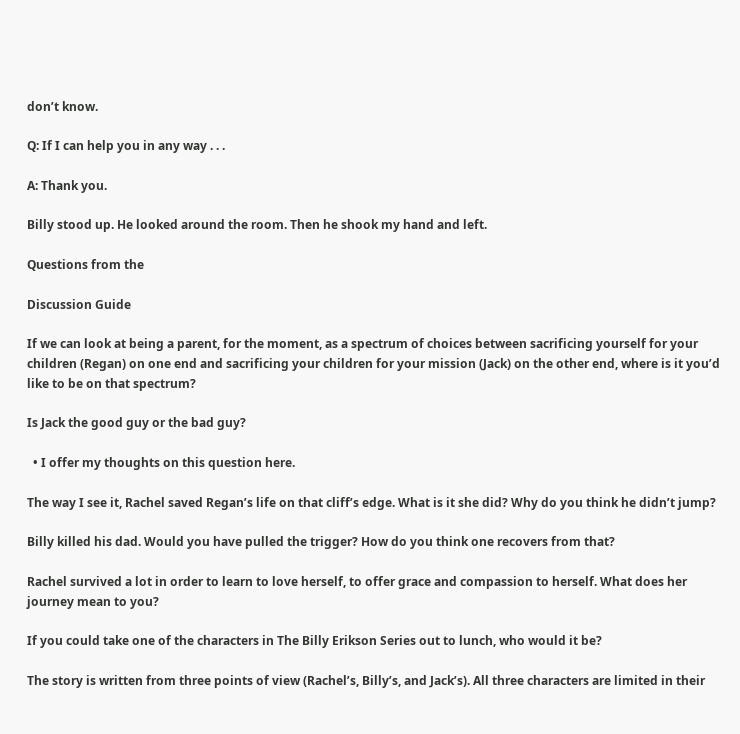don’t know.

Q: If I can help you in any way . . .

A: Thank you.

Billy stood up. He looked around the room. Then he shook my hand and left.

Questions from the

Discussion Guide

If we can look at being a parent, for the moment, as a spectrum of choices between sacrificing yourself for your children (Regan) on one end and sacrificing your children for your mission (Jack) on the other end, where is it you’d like to be on that spectrum?

Is Jack the good guy or the bad guy?

  • I offer my thoughts on this question here.

The way I see it, Rachel saved Regan’s life on that cliff’s edge. What is it she did? Why do you think he didn’t jump?

Billy killed his dad. Would you have pulled the trigger? How do you think one recovers from that?

Rachel survived a lot in order to learn to love herself, to offer grace and compassion to herself. What does her journey mean to you?

If you could take one of the characters in The Billy Erikson Series out to lunch, who would it be?

The story is written from three points of view (Rachel’s, Billy’s, and Jack’s). All three characters are limited in their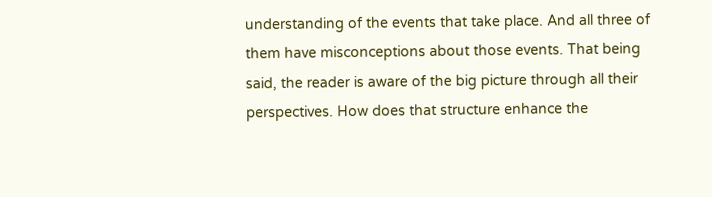understanding of the events that take place. And all three of them have misconceptions about those events. That being said, the reader is aware of the big picture through all their perspectives. How does that structure enhance the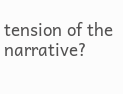tension of the narrative?